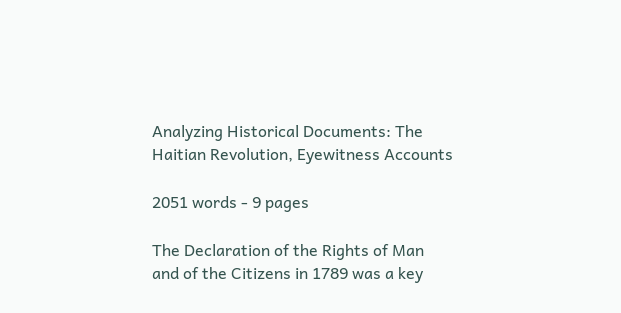Analyzing Historical Documents: The Haitian Revolution, Eyewitness Accounts

2051 words - 9 pages

The Declaration of the Rights of Man and of the Citizens in 1789 was a key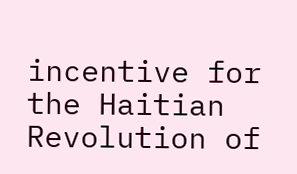incentive for the Haitian Revolution of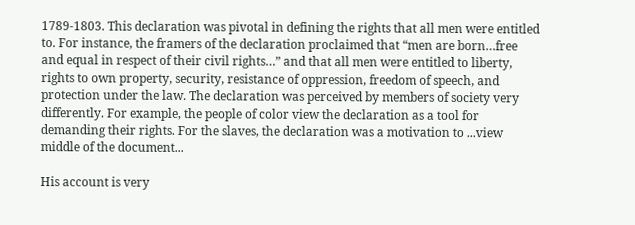1789-1803. This declaration was pivotal in defining the rights that all men were entitled to. For instance, the framers of the declaration proclaimed that “men are born…free and equal in respect of their civil rights…” and that all men were entitled to liberty, rights to own property, security, resistance of oppression, freedom of speech, and protection under the law. The declaration was perceived by members of society very differently. For example, the people of color view the declaration as a tool for demanding their rights. For the slaves, the declaration was a motivation to ...view middle of the document...

His account is very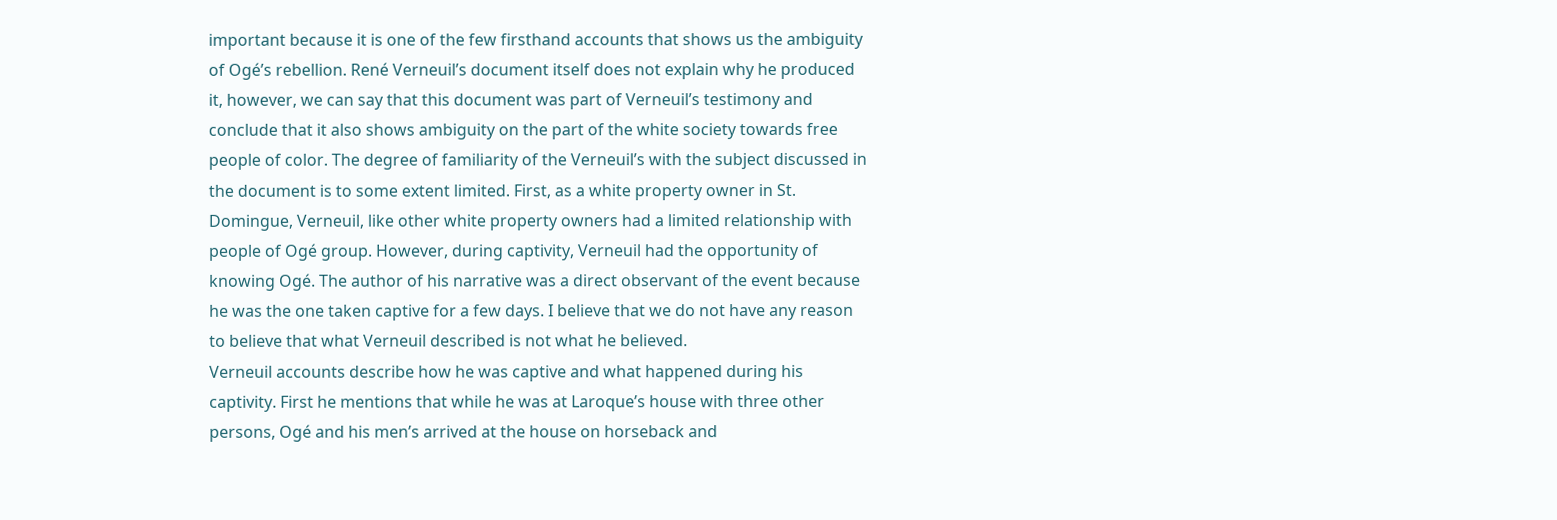important because it is one of the few firsthand accounts that shows us the ambiguity of Ogé’s rebellion. René Verneuil’s document itself does not explain why he produced it, however, we can say that this document was part of Verneuil’s testimony and conclude that it also shows ambiguity on the part of the white society towards free people of color. The degree of familiarity of the Verneuil’s with the subject discussed in the document is to some extent limited. First, as a white property owner in St. Domingue, Verneuil, like other white property owners had a limited relationship with people of Ogé group. However, during captivity, Verneuil had the opportunity of knowing Ogé. The author of his narrative was a direct observant of the event because he was the one taken captive for a few days. I believe that we do not have any reason to believe that what Verneuil described is not what he believed.
Verneuil accounts describe how he was captive and what happened during his captivity. First he mentions that while he was at Laroque’s house with three other persons, Ogé and his men’s arrived at the house on horseback and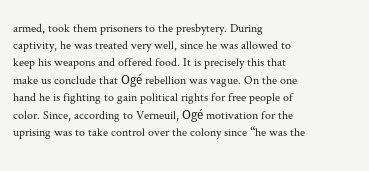armed, took them prisoners to the presbytery. During captivity, he was treated very well, since he was allowed to keep his weapons and offered food. It is precisely this that make us conclude that Ogé rebellion was vague. On the one hand he is fighting to gain political rights for free people of color. Since, according to Verneuil, Ogé motivation for the uprising was to take control over the colony since “he was the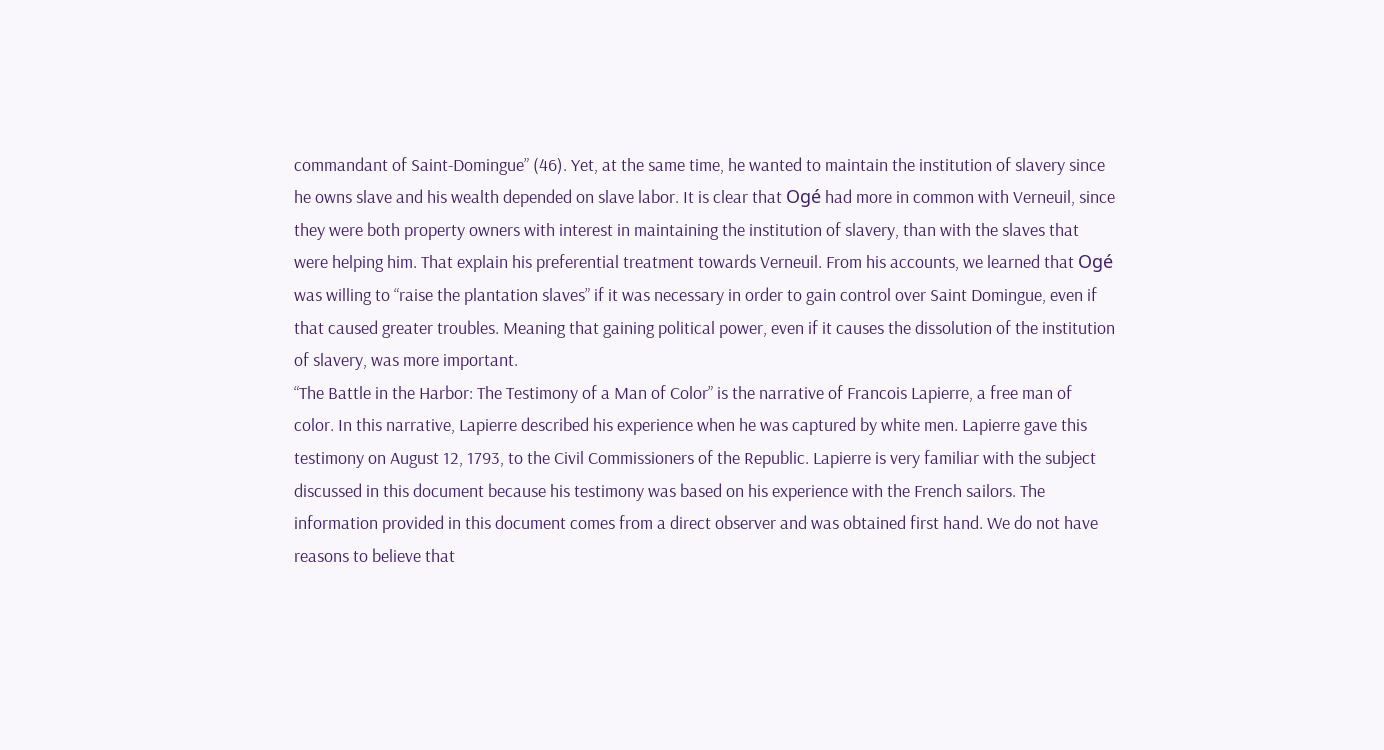commandant of Saint-Domingue” (46). Yet, at the same time, he wanted to maintain the institution of slavery since he owns slave and his wealth depended on slave labor. It is clear that Ogé had more in common with Verneuil, since they were both property owners with interest in maintaining the institution of slavery, than with the slaves that were helping him. That explain his preferential treatment towards Verneuil. From his accounts, we learned that Ogé was willing to “raise the plantation slaves” if it was necessary in order to gain control over Saint Domingue, even if that caused greater troubles. Meaning that gaining political power, even if it causes the dissolution of the institution of slavery, was more important.
“The Battle in the Harbor: The Testimony of a Man of Color” is the narrative of Francois Lapierre, a free man of color. In this narrative, Lapierre described his experience when he was captured by white men. Lapierre gave this testimony on August 12, 1793, to the Civil Commissioners of the Republic. Lapierre is very familiar with the subject discussed in this document because his testimony was based on his experience with the French sailors. The information provided in this document comes from a direct observer and was obtained first hand. We do not have reasons to believe that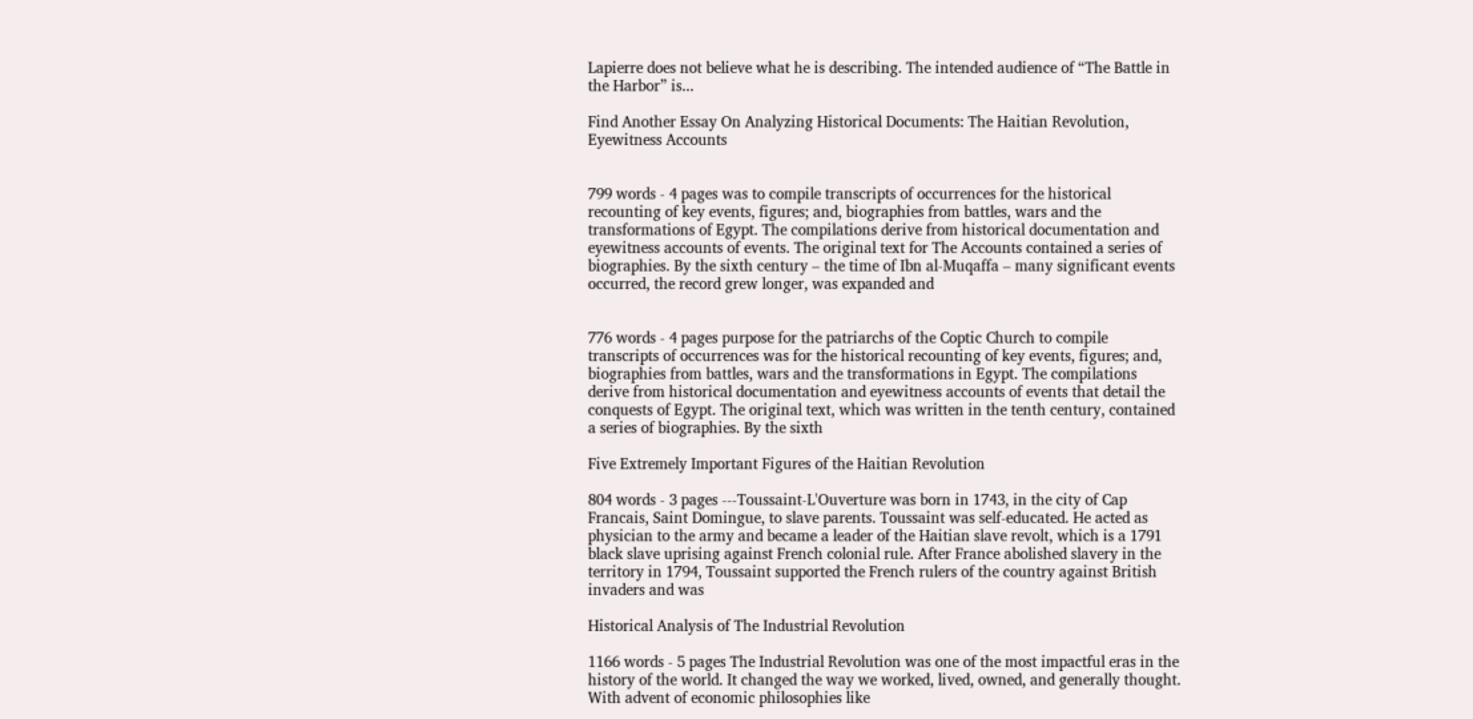Lapierre does not believe what he is describing. The intended audience of “The Battle in the Harbor” is...

Find Another Essay On Analyzing Historical Documents: The Haitian Revolution, Eyewitness Accounts


799 words - 4 pages was to compile transcripts of occurrences for the historical recounting of key events, figures; and, biographies from battles, wars and the transformations of Egypt. The compilations derive from historical documentation and eyewitness accounts of events. The original text for The Accounts contained a series of biographies. By the sixth century – the time of Ibn al-Muqaffa – many significant events occurred, the record grew longer, was expanded and


776 words - 4 pages purpose for the patriarchs of the Coptic Church to compile transcripts of occurrences was for the historical recounting of key events, figures; and, biographies from battles, wars and the transformations in Egypt. The compilations derive from historical documentation and eyewitness accounts of events that detail the conquests of Egypt. The original text, which was written in the tenth century, contained a series of biographies. By the sixth

Five Extremely Important Figures of the Haitian Revolution

804 words - 3 pages ---Toussaint-L'Ouverture was born in 1743, in the city of Cap Francais, Saint Domingue, to slave parents. Toussaint was self-educated. He acted as physician to the army and became a leader of the Haitian slave revolt, which is a 1791 black slave uprising against French colonial rule. After France abolished slavery in the territory in 1794, Toussaint supported the French rulers of the country against British invaders and was

Historical Analysis of The Industrial Revolution

1166 words - 5 pages The Industrial Revolution was one of the most impactful eras in the history of the world. It changed the way we worked, lived, owned, and generally thought. With advent of economic philosophies like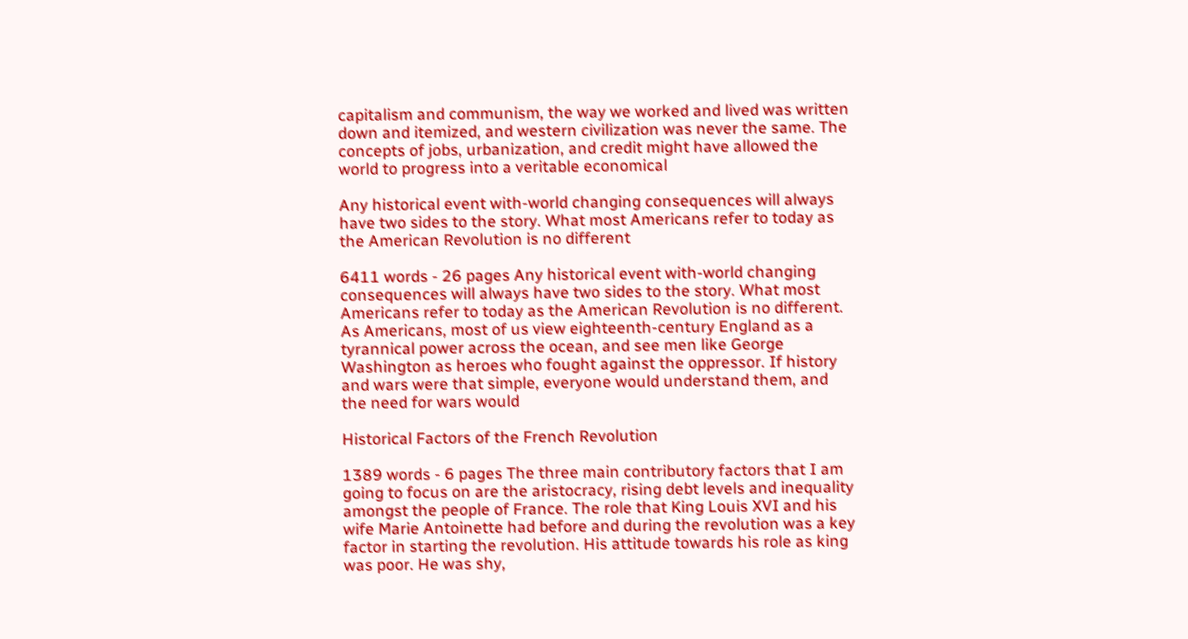capitalism and communism, the way we worked and lived was written down and itemized, and western civilization was never the same. The concepts of jobs, urbanization, and credit might have allowed the world to progress into a veritable economical

Any historical event with-world changing consequences will always have two sides to the story. What most Americans refer to today as the American Revolution is no different

6411 words - 26 pages Any historical event with-world changing consequences will always have two sides to the story. What most Americans refer to today as the American Revolution is no different. As Americans, most of us view eighteenth-century England as a tyrannical power across the ocean, and see men like George Washington as heroes who fought against the oppressor. If history and wars were that simple, everyone would understand them, and the need for wars would

Historical Factors of the French Revolution

1389 words - 6 pages The three main contributory factors that I am going to focus on are the aristocracy, rising debt levels and inequality amongst the people of France. The role that King Louis XVI and his wife Marie Antoinette had before and during the revolution was a key factor in starting the revolution. His attitude towards his role as king was poor. He was shy,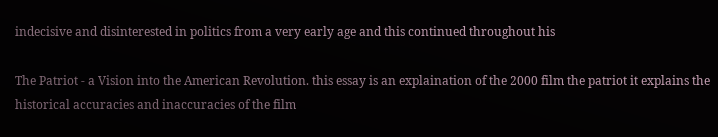indecisive and disinterested in politics from a very early age and this continued throughout his

The Patriot - a Vision into the American Revolution. this essay is an explaination of the 2000 film the patriot it explains the historical accuracies and inaccuracies of the film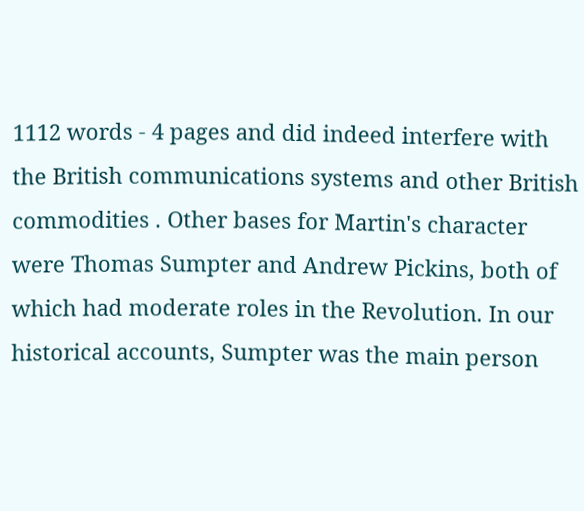1112 words - 4 pages and did indeed interfere with the British communications systems and other British commodities . Other bases for Martin's character were Thomas Sumpter and Andrew Pickins, both of which had moderate roles in the Revolution. In our historical accounts, Sumpter was the main person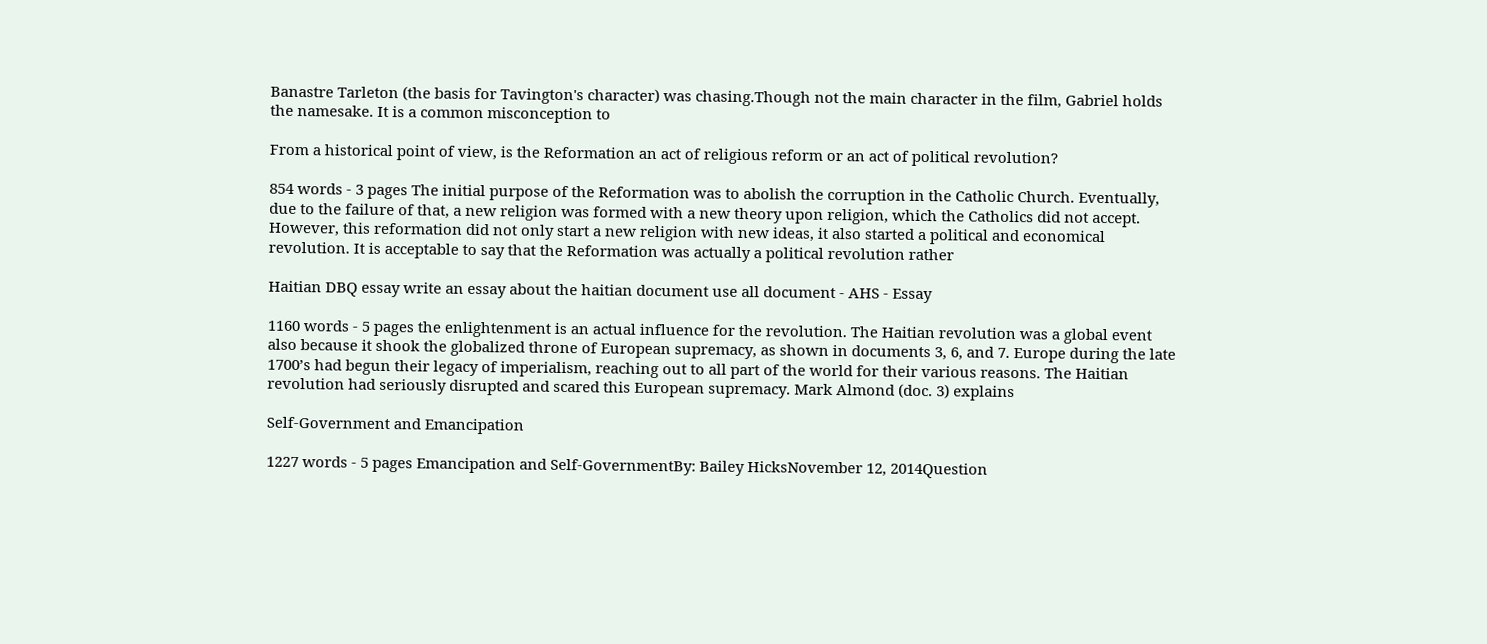Banastre Tarleton (the basis for Tavington's character) was chasing.Though not the main character in the film, Gabriel holds the namesake. It is a common misconception to

From a historical point of view, is the Reformation an act of religious reform or an act of political revolution?

854 words - 3 pages The initial purpose of the Reformation was to abolish the corruption in the Catholic Church. Eventually, due to the failure of that, a new religion was formed with a new theory upon religion, which the Catholics did not accept. However, this reformation did not only start a new religion with new ideas, it also started a political and economical revolution. It is acceptable to say that the Reformation was actually a political revolution rather

Haitian DBQ essay write an essay about the haitian document use all document - AHS - Essay

1160 words - 5 pages the enlightenment is an actual influence for the revolution. The Haitian revolution was a global event also because it shook the globalized throne of European supremacy, as shown in documents 3, 6, and 7. Europe during the late 1700’s had begun their legacy of imperialism, reaching out to all part of the world for their various reasons. The Haitian revolution had seriously disrupted and scared this European supremacy. Mark Almond (doc. 3) explains

Self-Government and Emancipation

1227 words - 5 pages Emancipation and Self-GovernmentBy: Bailey HicksNovember 12, 2014Question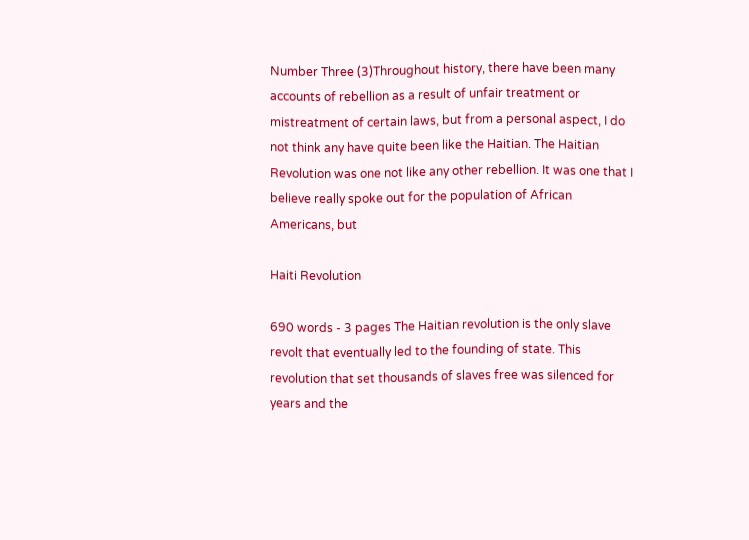Number Three (3)Throughout history, there have been many accounts of rebellion as a result of unfair treatment or mistreatment of certain laws, but from a personal aspect, I do not think any have quite been like the Haitian. The Haitian Revolution was one not like any other rebellion. It was one that I believe really spoke out for the population of African Americans, but

Haiti Revolution

690 words - 3 pages The Haitian revolution is the only slave revolt that eventually led to the founding of state. This revolution that set thousands of slaves free was silenced for years and the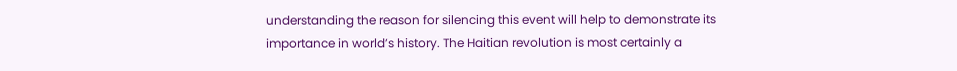understanding the reason for silencing this event will help to demonstrate its importance in world’s history. The Haitian revolution is most certainly a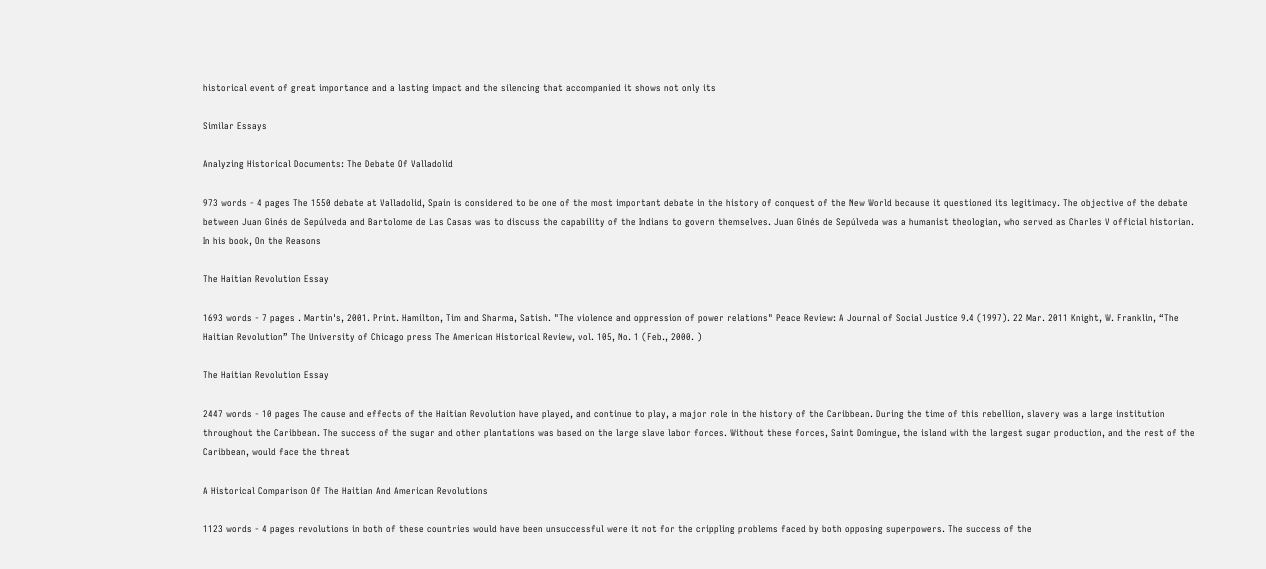historical event of great importance and a lasting impact and the silencing that accompanied it shows not only its

Similar Essays

Analyzing Historical Documents: The Debate Of Valladolid

973 words - 4 pages The 1550 debate at Valladolid, Spain is considered to be one of the most important debate in the history of conquest of the New World because it questioned its legitimacy. The objective of the debate between Juan Ginés de Sepúlveda and Bartolome de Las Casas was to discuss the capability of the Indians to govern themselves. Juan Ginés de Sepúlveda was a humanist theologian, who served as Charles V official historian. In his book, On the Reasons

The Haitian Revolution Essay

1693 words - 7 pages . Martin's, 2001. Print. Hamilton, Tim and Sharma, Satish. "The violence and oppression of power relations" Peace Review: A Journal of Social Justice 9.4 (1997). 22 Mar. 2011 Knight, W. Franklin, “The Haitian Revolution” The University of Chicago press The American Historical Review, vol. 105, No. 1 (Feb., 2000. )

The Haitian Revolution Essay

2447 words - 10 pages The cause and effects of the Haitian Revolution have played, and continue to play, a major role in the history of the Caribbean. During the time of this rebellion, slavery was a large institution throughout the Caribbean. The success of the sugar and other plantations was based on the large slave labor forces. Without these forces, Saint Domingue, the island with the largest sugar production, and the rest of the Caribbean, would face the threat

A Historical Comparison Of The Haitian And American Revolutions

1123 words - 4 pages revolutions in both of these countries would have been unsuccessful were it not for the crippling problems faced by both opposing superpowers. The success of the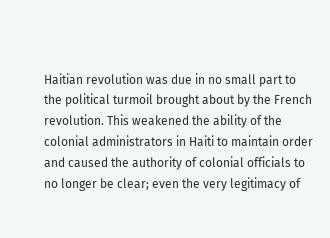Haitian revolution was due in no small part to the political turmoil brought about by the French revolution. This weakened the ability of the colonial administrators in Haiti to maintain order and caused the authority of colonial officials to no longer be clear; even the very legitimacy of